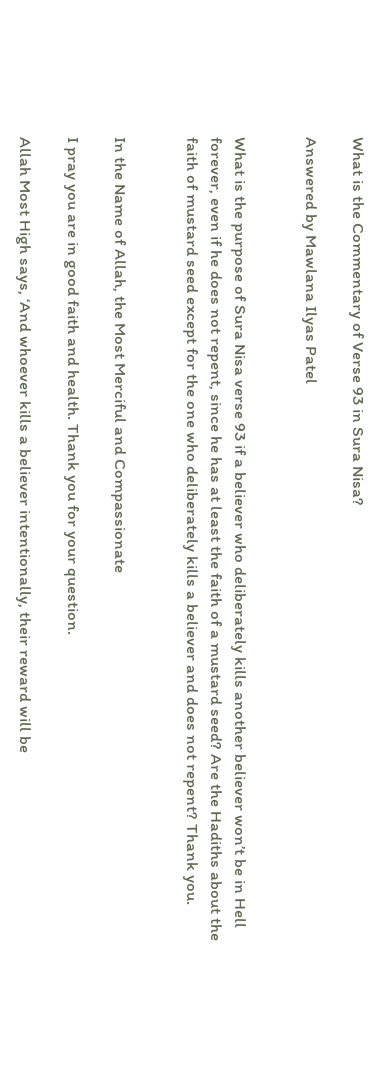What is the Commentary of Verse 93 in Sura Nisa?

Answered by Mawlana Ilyas Patel


What is the purpose of Sura Nisa verse 93 if a believer who deliberately kills another believer won’t be in Hell forever, even if he does not repent, since he has at least the faith of a mustard seed? Are the Hadiths about the faith of mustard seed except for the one who deliberately kills a believer and does not repent? Thank you.


In the Name of Allah, the Most Merciful and Compassionate

I pray you are in good faith and health. Thank you for your question.

Allah Most High says, ‘And whoever kills a believer intentionally, their reward will be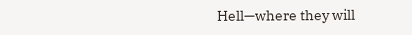Hell—where they will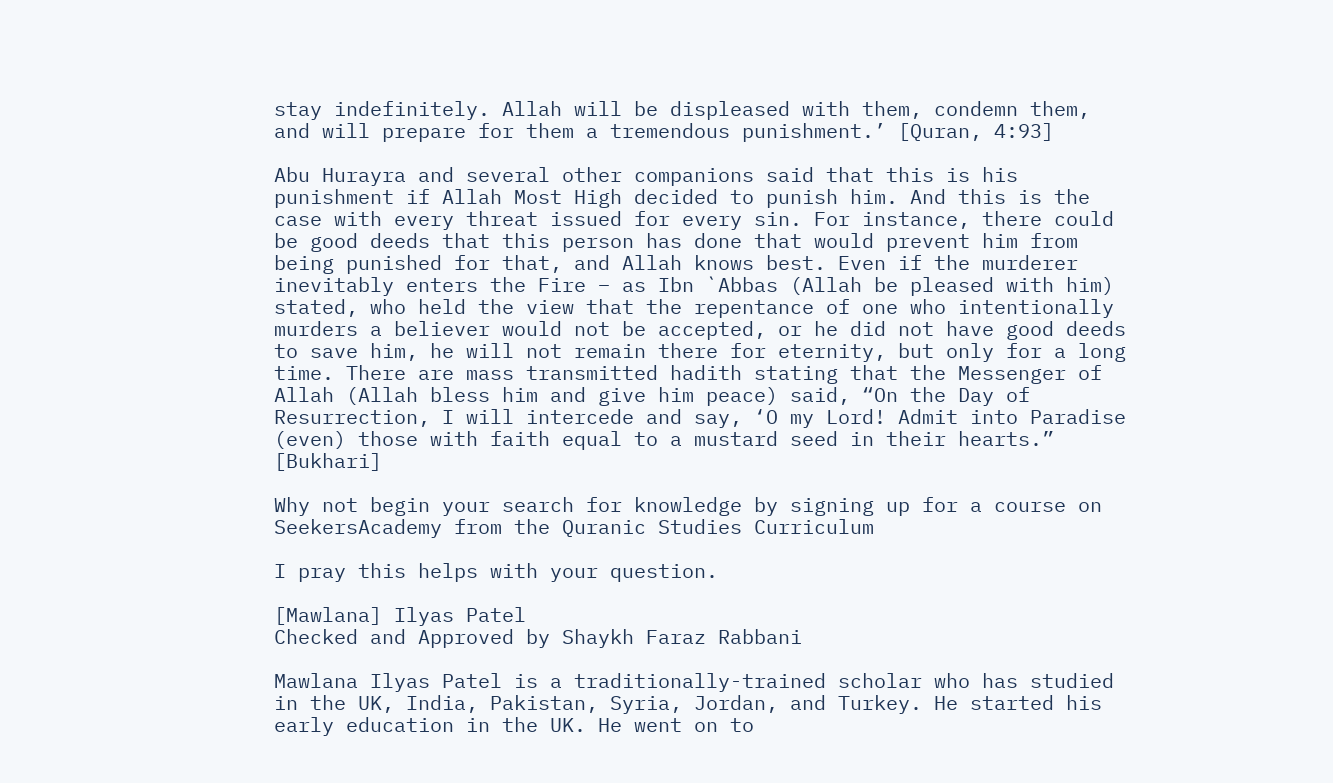stay indefinitely. Allah will be displeased with them, condemn them, and will prepare for them a tremendous punishment.’ [Quran, 4:93]

Abu Hurayra and several other companions said that this is his punishment if Allah Most High decided to punish him. And this is the case with every threat issued for every sin. For instance, there could be good deeds that this person has done that would prevent him from being punished for that, and Allah knows best. Even if the murderer inevitably enters the Fire – as Ibn `Abbas (Allah be pleased with him) stated, who held the view that the repentance of one who intentionally murders a believer would not be accepted, or he did not have good deeds to save him, he will not remain there for eternity, but only for a long time. There are mass transmitted hadith stating that the Messenger of Allah (Allah bless him and give him peace) said, “On the Day of Resurrection, I will intercede and say, ‘O my Lord! Admit into Paradise (even) those with faith equal to a mustard seed in their hearts.” [Bukhari]

Why not begin your search for knowledge by signing up for a course on SeekersAcademy from the Quranic Studies Curriculum

I pray this helps with your question.

[Mawlana] Ilyas Patel
Checked and Approved by Shaykh Faraz Rabbani

Mawlana Ilyas Patel is a traditionally-trained scholar who has studied in the UK, India, Pakistan, Syria, Jordan, and Turkey. He started his early education in the UK. He went on to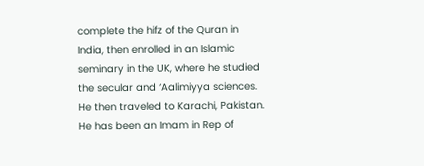complete the hifz of the Quran in India, then enrolled in an Islamic seminary in the UK, where he studied the secular and ‘Aalimiyya sciences. He then traveled to Karachi, Pakistan. He has been an Imam in Rep of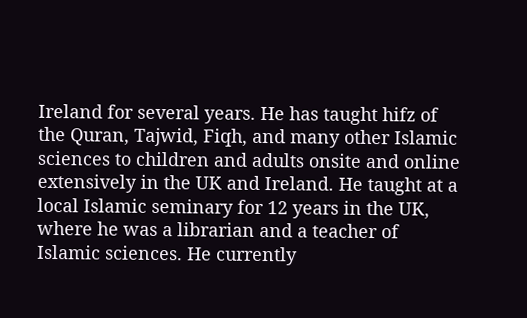Ireland for several years. He has taught hifz of the Quran, Tajwid, Fiqh, and many other Islamic sciences to children and adults onsite and online extensively in the UK and Ireland. He taught at a local Islamic seminary for 12 years in the UK, where he was a librarian and a teacher of Islamic sciences. He currently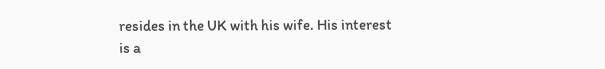resides in the UK with his wife. His interest is a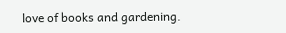love of books and gardening.